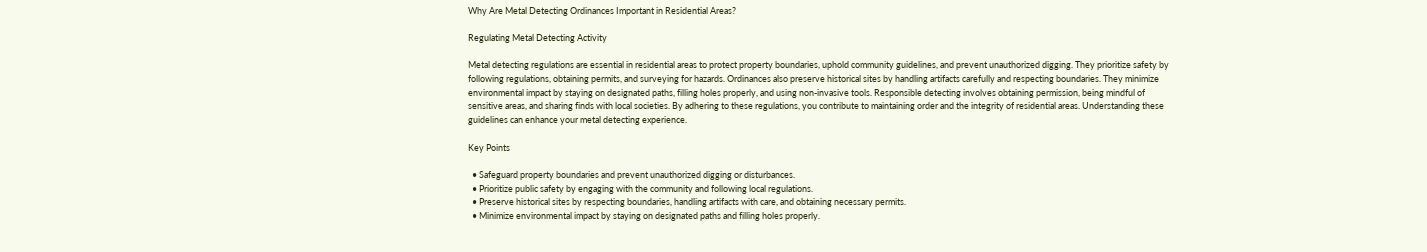Why Are Metal Detecting Ordinances Important in Residential Areas?

Regulating Metal Detecting Activity

Metal detecting regulations are essential in residential areas to protect property boundaries, uphold community guidelines, and prevent unauthorized digging. They prioritize safety by following regulations, obtaining permits, and surveying for hazards. Ordinances also preserve historical sites by handling artifacts carefully and respecting boundaries. They minimize environmental impact by staying on designated paths, filling holes properly, and using non-invasive tools. Responsible detecting involves obtaining permission, being mindful of sensitive areas, and sharing finds with local societies. By adhering to these regulations, you contribute to maintaining order and the integrity of residential areas. Understanding these guidelines can enhance your metal detecting experience.

Key Points

  • Safeguard property boundaries and prevent unauthorized digging or disturbances.
  • Prioritize public safety by engaging with the community and following local regulations.
  • Preserve historical sites by respecting boundaries, handling artifacts with care, and obtaining necessary permits.
  • Minimize environmental impact by staying on designated paths and filling holes properly.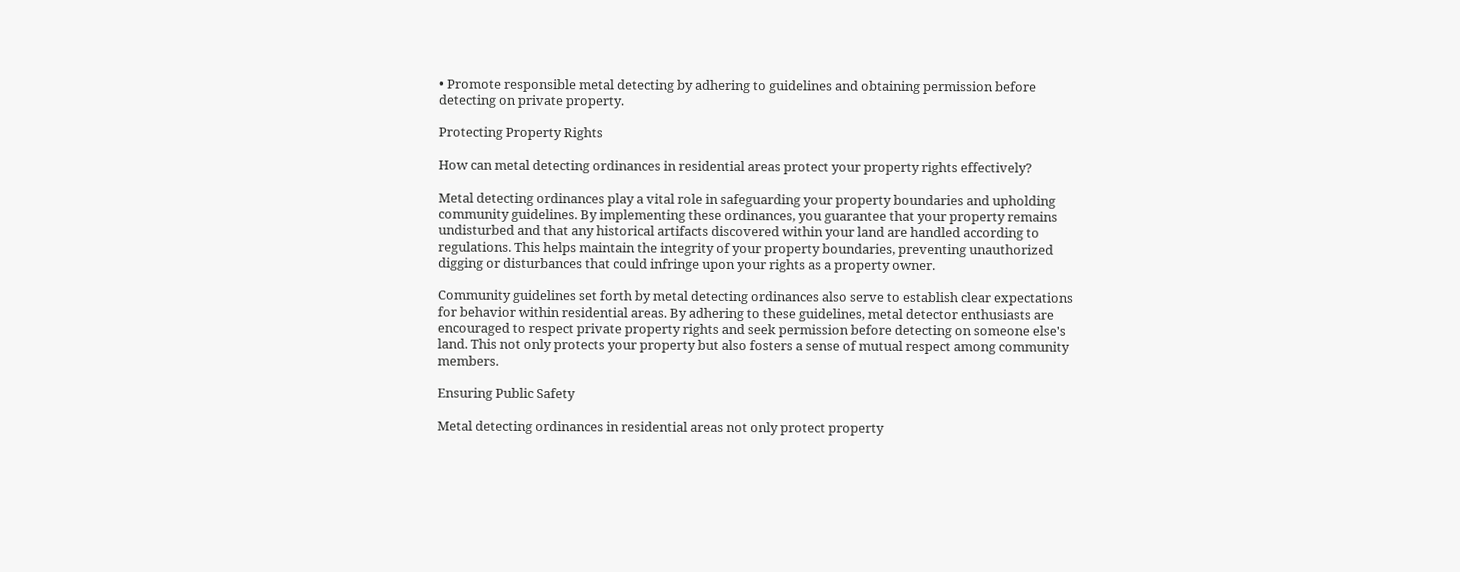• Promote responsible metal detecting by adhering to guidelines and obtaining permission before detecting on private property.

Protecting Property Rights

How can metal detecting ordinances in residential areas protect your property rights effectively?

Metal detecting ordinances play a vital role in safeguarding your property boundaries and upholding community guidelines. By implementing these ordinances, you guarantee that your property remains undisturbed and that any historical artifacts discovered within your land are handled according to regulations. This helps maintain the integrity of your property boundaries, preventing unauthorized digging or disturbances that could infringe upon your rights as a property owner.

Community guidelines set forth by metal detecting ordinances also serve to establish clear expectations for behavior within residential areas. By adhering to these guidelines, metal detector enthusiasts are encouraged to respect private property rights and seek permission before detecting on someone else's land. This not only protects your property but also fosters a sense of mutual respect among community members.

Ensuring Public Safety

Metal detecting ordinances in residential areas not only protect property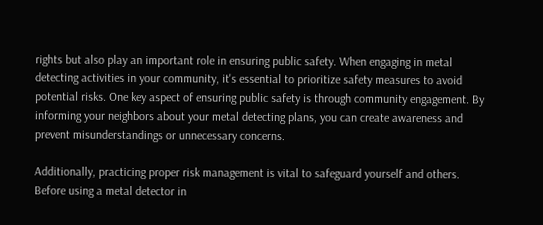rights but also play an important role in ensuring public safety. When engaging in metal detecting activities in your community, it's essential to prioritize safety measures to avoid potential risks. One key aspect of ensuring public safety is through community engagement. By informing your neighbors about your metal detecting plans, you can create awareness and prevent misunderstandings or unnecessary concerns.

Additionally, practicing proper risk management is vital to safeguard yourself and others. Before using a metal detector in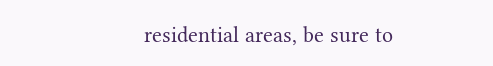residential areas, be sure to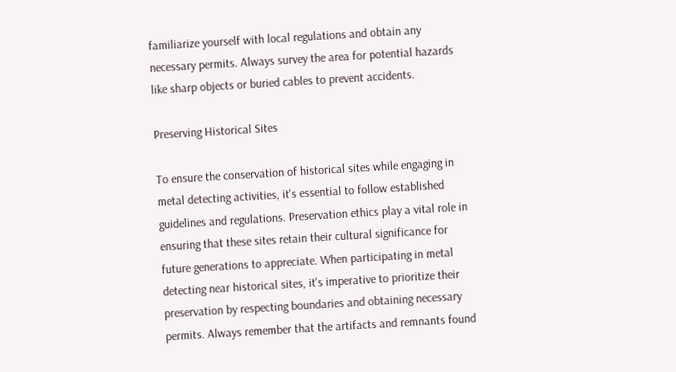familiarize yourself with local regulations and obtain any necessary permits. Always survey the area for potential hazards like sharp objects or buried cables to prevent accidents.

Preserving Historical Sites

To ensure the conservation of historical sites while engaging in metal detecting activities, it's essential to follow established guidelines and regulations. Preservation ethics play a vital role in ensuring that these sites retain their cultural significance for future generations to appreciate. When participating in metal detecting near historical sites, it's imperative to prioritize their preservation by respecting boundaries and obtaining necessary permits. Always remember that the artifacts and remnants found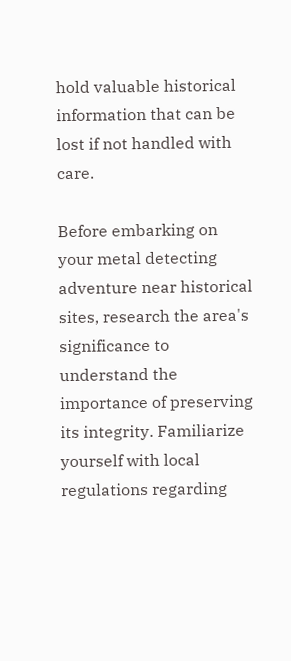hold valuable historical information that can be lost if not handled with care.

Before embarking on your metal detecting adventure near historical sites, research the area's significance to understand the importance of preserving its integrity. Familiarize yourself with local regulations regarding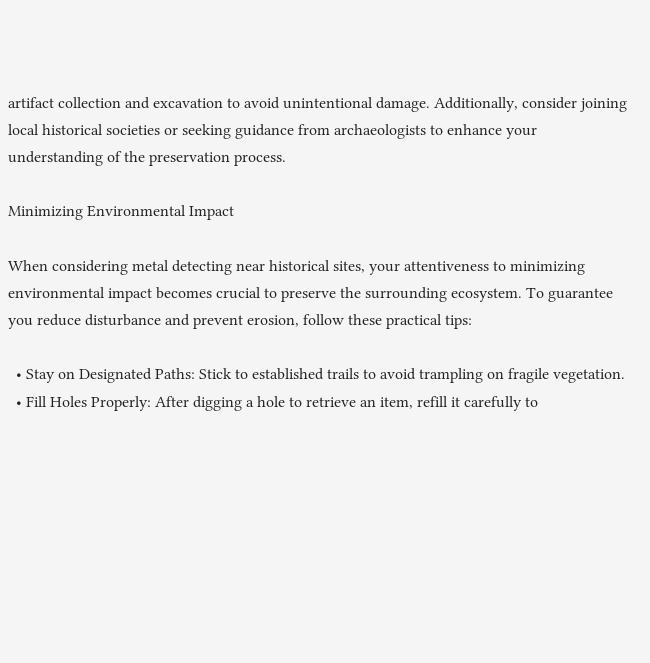artifact collection and excavation to avoid unintentional damage. Additionally, consider joining local historical societies or seeking guidance from archaeologists to enhance your understanding of the preservation process.

Minimizing Environmental Impact

When considering metal detecting near historical sites, your attentiveness to minimizing environmental impact becomes crucial to preserve the surrounding ecosystem. To guarantee you reduce disturbance and prevent erosion, follow these practical tips:

  • Stay on Designated Paths: Stick to established trails to avoid trampling on fragile vegetation.
  • Fill Holes Properly: After digging a hole to retrieve an item, refill it carefully to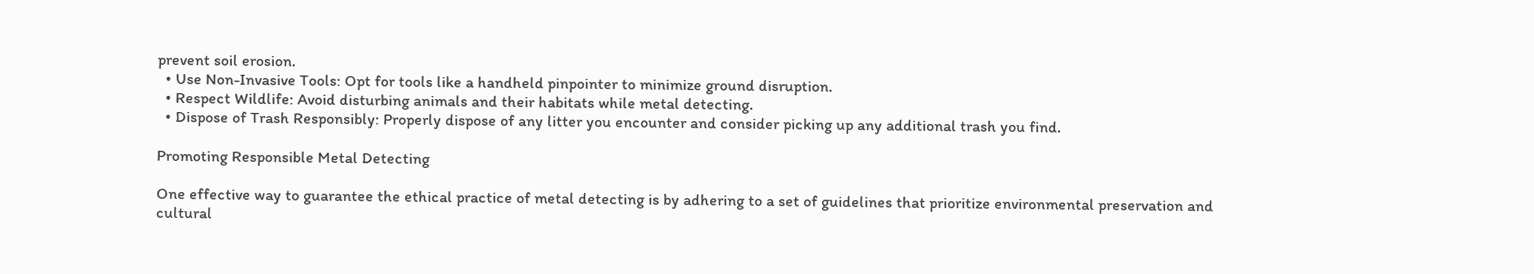prevent soil erosion.
  • Use Non-Invasive Tools: Opt for tools like a handheld pinpointer to minimize ground disruption.
  • Respect Wildlife: Avoid disturbing animals and their habitats while metal detecting.
  • Dispose of Trash Responsibly: Properly dispose of any litter you encounter and consider picking up any additional trash you find.

Promoting Responsible Metal Detecting

One effective way to guarantee the ethical practice of metal detecting is by adhering to a set of guidelines that prioritize environmental preservation and cultural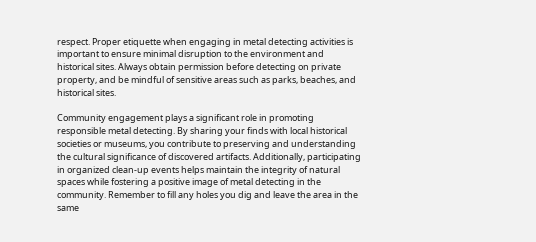respect. Proper etiquette when engaging in metal detecting activities is important to ensure minimal disruption to the environment and historical sites. Always obtain permission before detecting on private property, and be mindful of sensitive areas such as parks, beaches, and historical sites.

Community engagement plays a significant role in promoting responsible metal detecting. By sharing your finds with local historical societies or museums, you contribute to preserving and understanding the cultural significance of discovered artifacts. Additionally, participating in organized clean-up events helps maintain the integrity of natural spaces while fostering a positive image of metal detecting in the community. Remember to fill any holes you dig and leave the area in the same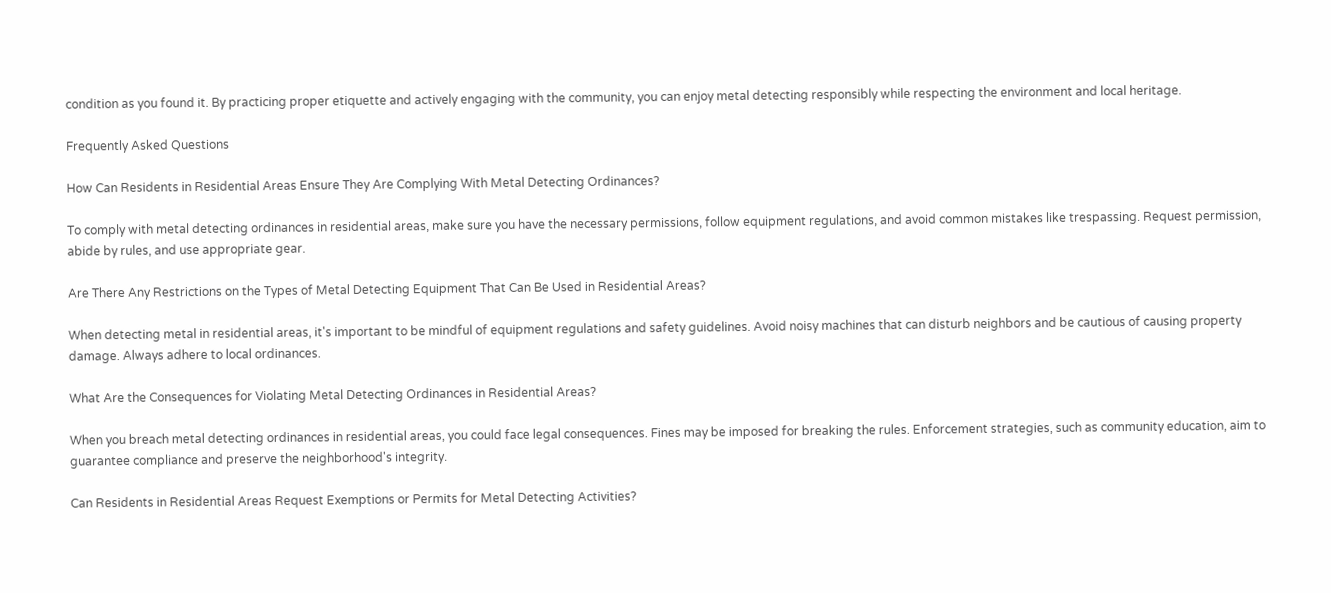condition as you found it. By practicing proper etiquette and actively engaging with the community, you can enjoy metal detecting responsibly while respecting the environment and local heritage.

Frequently Asked Questions

How Can Residents in Residential Areas Ensure They Are Complying With Metal Detecting Ordinances?

To comply with metal detecting ordinances in residential areas, make sure you have the necessary permissions, follow equipment regulations, and avoid common mistakes like trespassing. Request permission, abide by rules, and use appropriate gear.

Are There Any Restrictions on the Types of Metal Detecting Equipment That Can Be Used in Residential Areas?

When detecting metal in residential areas, it's important to be mindful of equipment regulations and safety guidelines. Avoid noisy machines that can disturb neighbors and be cautious of causing property damage. Always adhere to local ordinances.

What Are the Consequences for Violating Metal Detecting Ordinances in Residential Areas?

When you breach metal detecting ordinances in residential areas, you could face legal consequences. Fines may be imposed for breaking the rules. Enforcement strategies, such as community education, aim to guarantee compliance and preserve the neighborhood's integrity.

Can Residents in Residential Areas Request Exemptions or Permits for Metal Detecting Activities?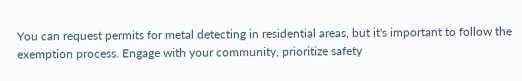You can request permits for metal detecting in residential areas, but it's important to follow the exemption process. Engage with your community, prioritize safety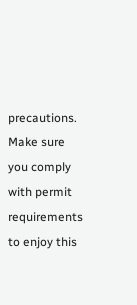precautions. Make sure you comply with permit requirements to enjoy this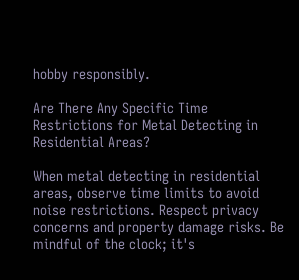hobby responsibly.

Are There Any Specific Time Restrictions for Metal Detecting in Residential Areas?

When metal detecting in residential areas, observe time limits to avoid noise restrictions. Respect privacy concerns and property damage risks. Be mindful of the clock; it's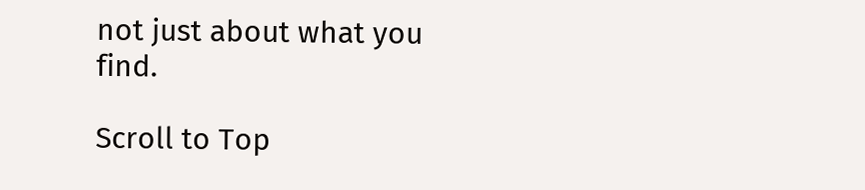not just about what you find.

Scroll to Top